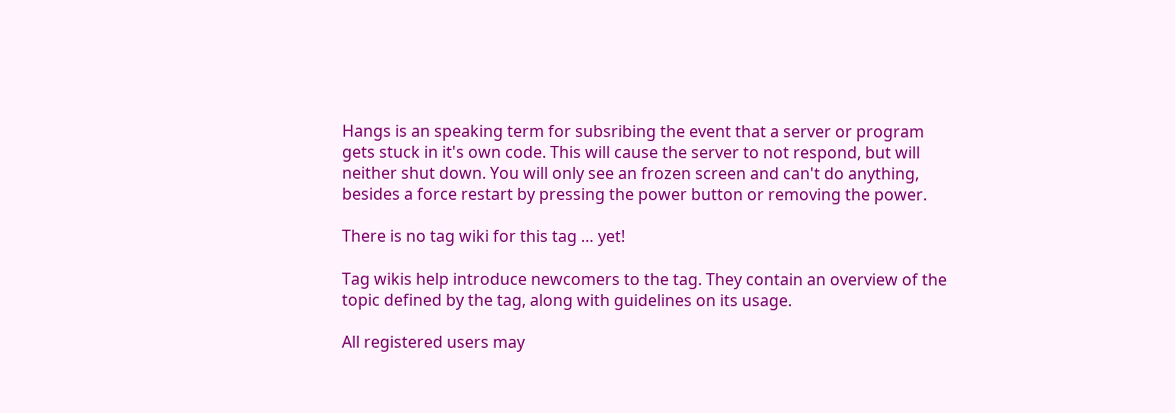Hangs is an speaking term for subsribing the event that a server or program gets stuck in it's own code. This will cause the server to not respond, but will neither shut down. You will only see an frozen screen and can't do anything, besides a force restart by pressing the power button or removing the power.

There is no tag wiki for this tag … yet!

Tag wikis help introduce newcomers to the tag. They contain an overview of the topic defined by the tag, along with guidelines on its usage.

All registered users may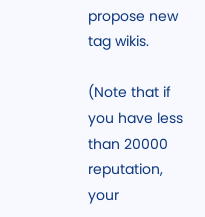propose new tag wikis.

(Note that if you have less than 20000 reputation, your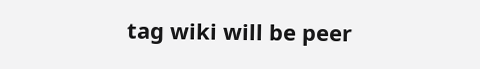tag wiki will be peer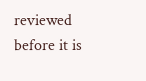reviewed before it is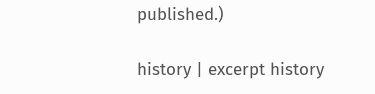published.)

history | excerpt history